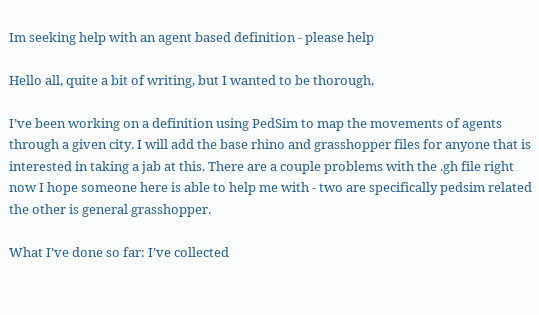Im seeking help with an agent based definition - please help

Hello all, quite a bit of writing, but I wanted to be thorough,

I’ve been working on a definition using PedSim to map the movements of agents through a given city. I will add the base rhino and grasshopper files for anyone that is interested in taking a jab at this. There are a couple problems with the .gh file right now I hope someone here is able to help me with - two are specifically pedsim related the other is general grasshopper.

What I’ve done so far: I’ve collected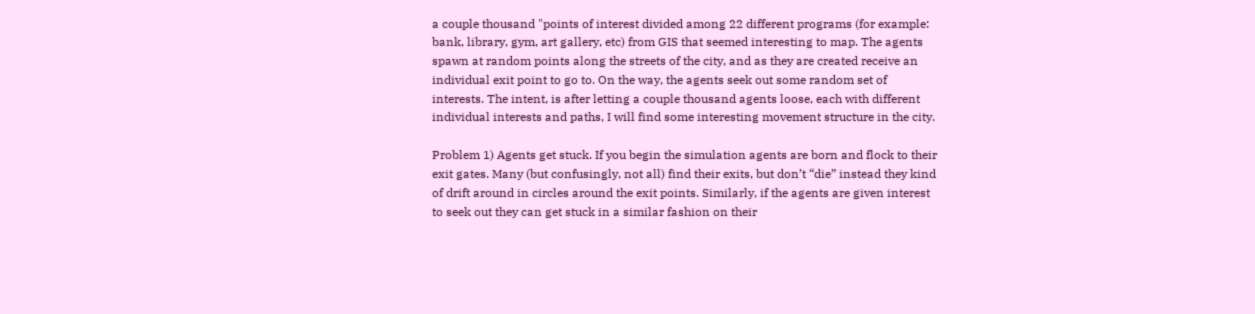a couple thousand "points of interest divided among 22 different programs (for example: bank, library, gym, art gallery, etc) from GIS that seemed interesting to map. The agents spawn at random points along the streets of the city, and as they are created receive an individual exit point to go to. On the way, the agents seek out some random set of interests. The intent, is after letting a couple thousand agents loose, each with different individual interests and paths, I will find some interesting movement structure in the city.

Problem 1) Agents get stuck. If you begin the simulation agents are born and flock to their exit gates. Many (but confusingly, not all) find their exits, but don’t “die” instead they kind of drift around in circles around the exit points. Similarly, if the agents are given interest to seek out they can get stuck in a similar fashion on their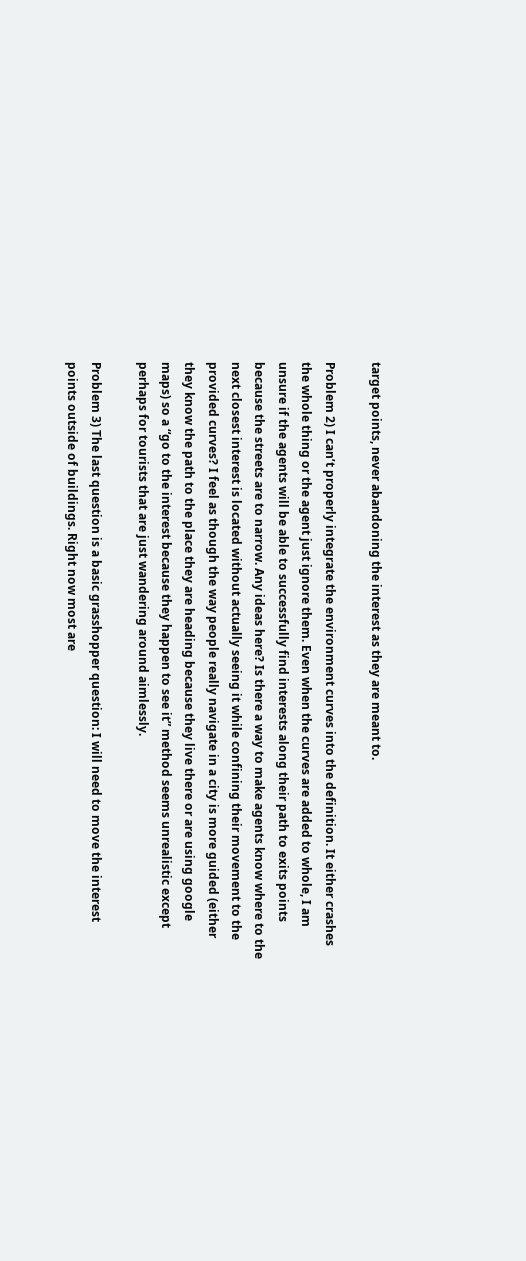target points, never abandoning the interest as they are meant to.

Problem 2) I can’t properly integrate the environment curves into the definition. It either crashes the whole thing or the agent just ignore them. Even when the curves are added to whole, I am unsure if the agents will be able to successfully find interests along their path to exits points because the streets are to narrow. Any ideas here? Is there a way to make agents know where to the next closest interest is located without actually seeing it while confining their movement to the provided curves? I feel as though the way people really navigate in a city is more guided (either they know the path to the place they are heading because they live there or are using google maps) so a “go to the interest because they happen to see it” method seems unrealistic except perhaps for tourists that are just wandering around aimlessly.

Problem 3) The last question is a basic grasshopper question: I will need to move the interest points outside of buildings. Right now most are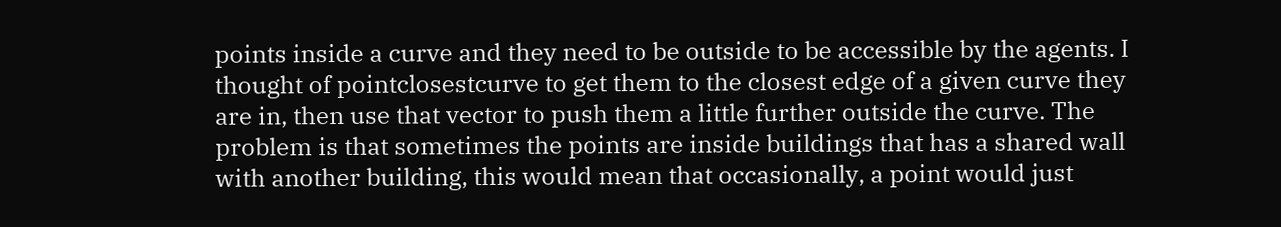points inside a curve and they need to be outside to be accessible by the agents. I thought of pointclosestcurve to get them to the closest edge of a given curve they are in, then use that vector to push them a little further outside the curve. The problem is that sometimes the points are inside buildings that has a shared wall with another building, this would mean that occasionally, a point would just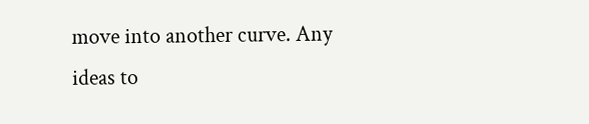move into another curve. Any ideas to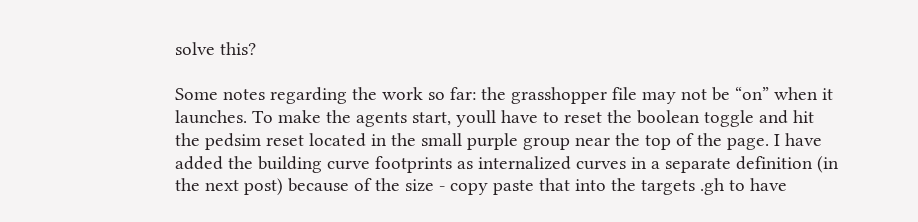solve this?

Some notes regarding the work so far: the grasshopper file may not be “on” when it launches. To make the agents start, youll have to reset the boolean toggle and hit the pedsim reset located in the small purple group near the top of the page. I have added the building curve footprints as internalized curves in a separate definition (in the next post) because of the size - copy paste that into the targets .gh to have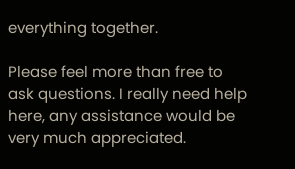everything together.

Please feel more than free to ask questions. I really need help here, any assistance would be very much appreciated.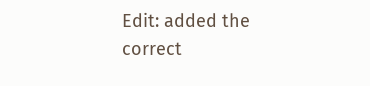Edit: added the correct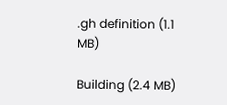.gh definition (1.1 MB)

Building (2.4 MB)